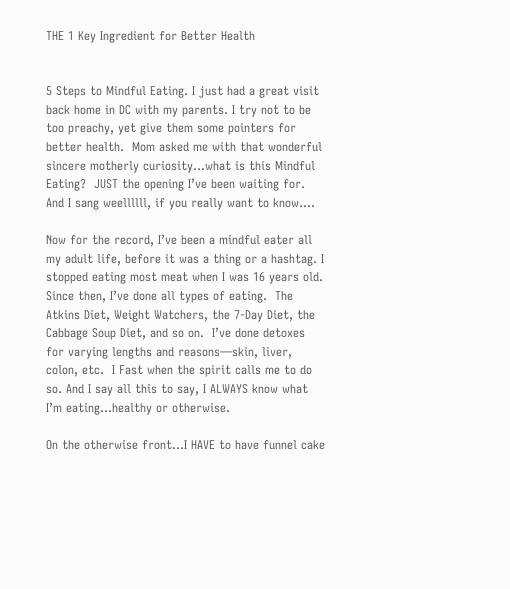THE 1 Key Ingredient for Better Health


5 Steps to Mindful Eating. I just had a great visit back home in DC with my parents. I try not to be too preachy, yet give them some pointers for better health.  Mom asked me with that wonderful sincere motherly curiosity…what is this Mindful Eating?  JUST the opening I’ve been waiting for.  And I sang weellllll, if you really want to know….

Now for the record, I’ve been a mindful eater all my adult life, before it was a thing or a hashtag. I stopped eating most meat when I was 16 years old. Since then, I’ve done all types of eating.  The Atkins Diet, Weight Watchers, the 7-Day Diet, the Cabbage Soup Diet, and so on.  I’ve done detoxes for varying lengths and reasons—skin, liver, colon, etc.  I Fast when the spirit calls me to do so. And I say all this to say, I ALWAYS know what I’m eating…healthy or otherwise.

On the otherwise front…I HAVE to have funnel cake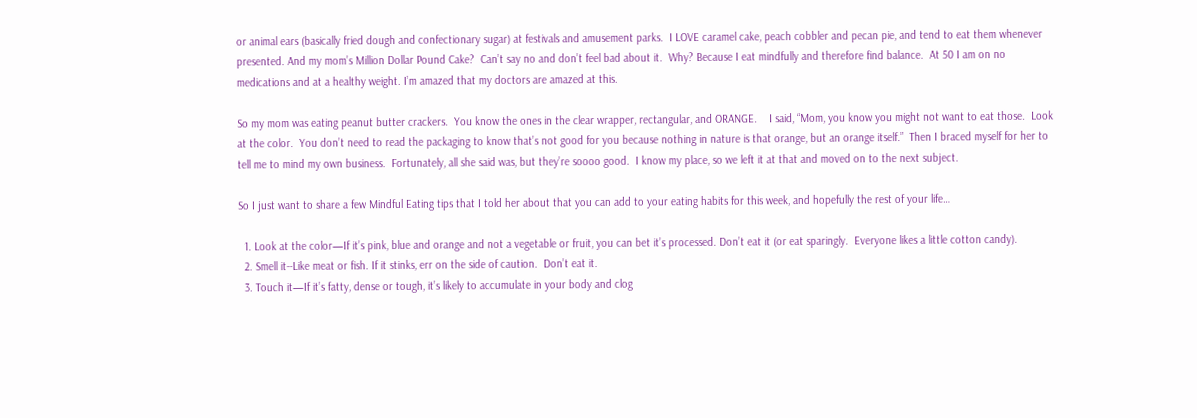or animal ears (basically fried dough and confectionary sugar) at festivals and amusement parks.  I LOVE caramel cake, peach cobbler and pecan pie, and tend to eat them whenever presented. And my mom’s Million Dollar Pound Cake?  Can’t say no and don’t feel bad about it.  Why? Because I eat mindfully and therefore find balance.  At 50 I am on no medications and at a healthy weight. I’m amazed that my doctors are amazed at this.

So my mom was eating peanut butter crackers.  You know the ones in the clear wrapper, rectangular, and ORANGE.    I said, “Mom, you know you might not want to eat those.  Look at the color.  You don’t need to read the packaging to know that’s not good for you because nothing in nature is that orange, but an orange itself.”  Then I braced myself for her to tell me to mind my own business.  Fortunately, all she said was, but they’re soooo good.  I know my place, so we left it at that and moved on to the next subject.

So I just want to share a few Mindful Eating tips that I told her about that you can add to your eating habits for this week, and hopefully the rest of your life…

  1. Look at the color—If it’s pink, blue and orange and not a vegetable or fruit, you can bet it’s processed. Don’t eat it (or eat sparingly.  Everyone likes a little cotton candy).
  2. Smell it--Like meat or fish. If it stinks, err on the side of caution.  Don’t eat it.
  3. Touch it—If it’s fatty, dense or tough, it’s likely to accumulate in your body and clog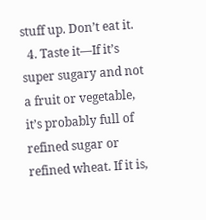stuff up. Don’t eat it.
  4. Taste it—If it’s super sugary and not a fruit or vegetable, it’s probably full of refined sugar or refined wheat. If it is,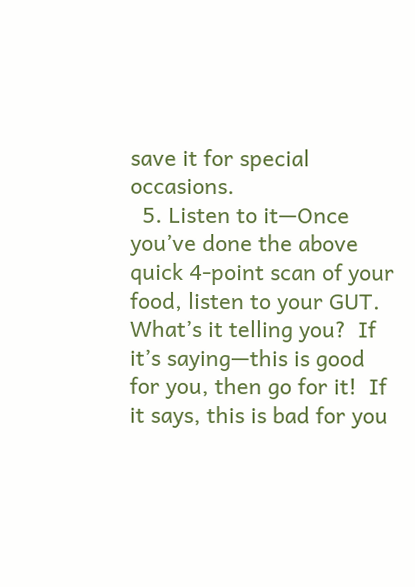save it for special occasions.
  5. Listen to it—Once you’ve done the above quick 4-point scan of your food, listen to your GUT. What’s it telling you?  If it’s saying—this is good for you, then go for it!  If it says, this is bad for you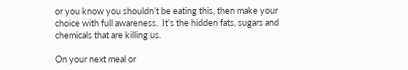or you know you shouldn’t be eating this, then make your choice with full awareness.  It’s the hidden fats, sugars and chemicals that are killing us.

On your next meal or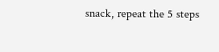snack, repeat the 5 steps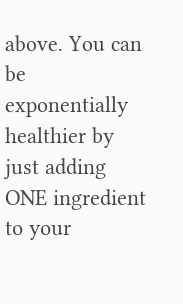above. You can be exponentially healthier by just adding ONE ingredient to your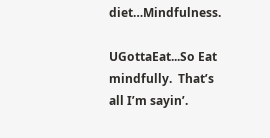diet…Mindfulness.

UGottaEat...So Eat mindfully.  That’s all I’m sayin’.